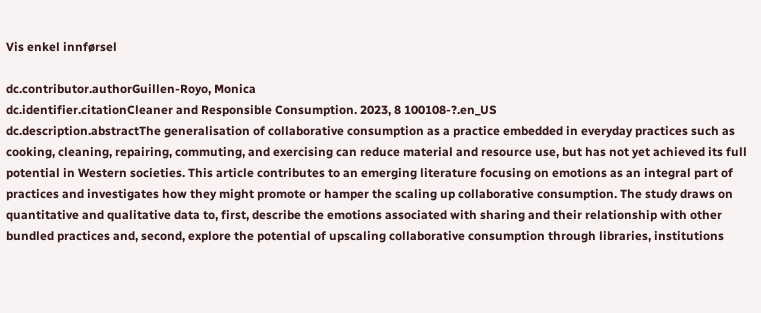Vis enkel innførsel

dc.contributor.authorGuillen-Royo, Monica
dc.identifier.citationCleaner and Responsible Consumption. 2023, 8 100108-?.en_US
dc.description.abstractThe generalisation of collaborative consumption as a practice embedded in everyday practices such as cooking, cleaning, repairing, commuting, and exercising can reduce material and resource use, but has not yet achieved its full potential in Western societies. This article contributes to an emerging literature focusing on emotions as an integral part of practices and investigates how they might promote or hamper the scaling up collaborative consumption. The study draws on quantitative and qualitative data to, first, describe the emotions associated with sharing and their relationship with other bundled practices and, second, explore the potential of upscaling collaborative consumption through libraries, institutions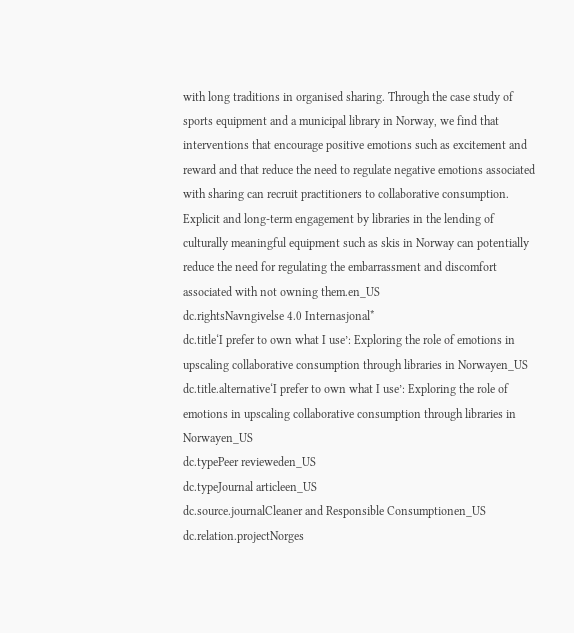with long traditions in organised sharing. Through the case study of sports equipment and a municipal library in Norway, we find that interventions that encourage positive emotions such as excitement and reward and that reduce the need to regulate negative emotions associated with sharing can recruit practitioners to collaborative consumption. Explicit and long-term engagement by libraries in the lending of culturally meaningful equipment such as skis in Norway can potentially reduce the need for regulating the embarrassment and discomfort associated with not owning them.en_US
dc.rightsNavngivelse 4.0 Internasjonal*
dc.title‘I prefer to own what I use’: Exploring the role of emotions in upscaling collaborative consumption through libraries in Norwayen_US
dc.title.alternative‘I prefer to own what I use’: Exploring the role of emotions in upscaling collaborative consumption through libraries in Norwayen_US
dc.typePeer revieweden_US
dc.typeJournal articleen_US
dc.source.journalCleaner and Responsible Consumptionen_US
dc.relation.projectNorges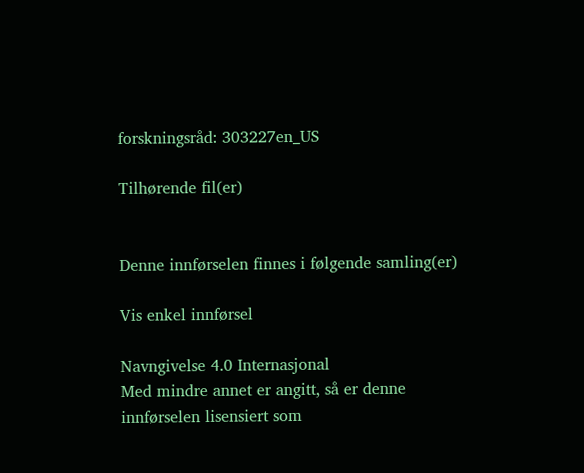forskningsråd: 303227en_US

Tilhørende fil(er)


Denne innførselen finnes i følgende samling(er)

Vis enkel innførsel

Navngivelse 4.0 Internasjonal
Med mindre annet er angitt, så er denne innførselen lisensiert som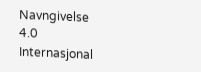Navngivelse 4.0 Internasjonal